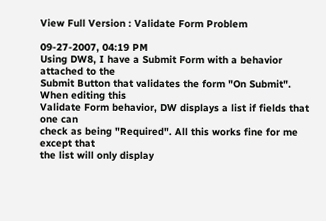View Full Version : Validate Form Problem

09-27-2007, 04:19 PM
Using DW8, I have a Submit Form with a behavior attached to the
Submit Button that validates the form "On Submit". When editing this
Validate Form behavior, DW displays a list if fields that one can
check as being "Required". All this works fine for me except that
the list will only display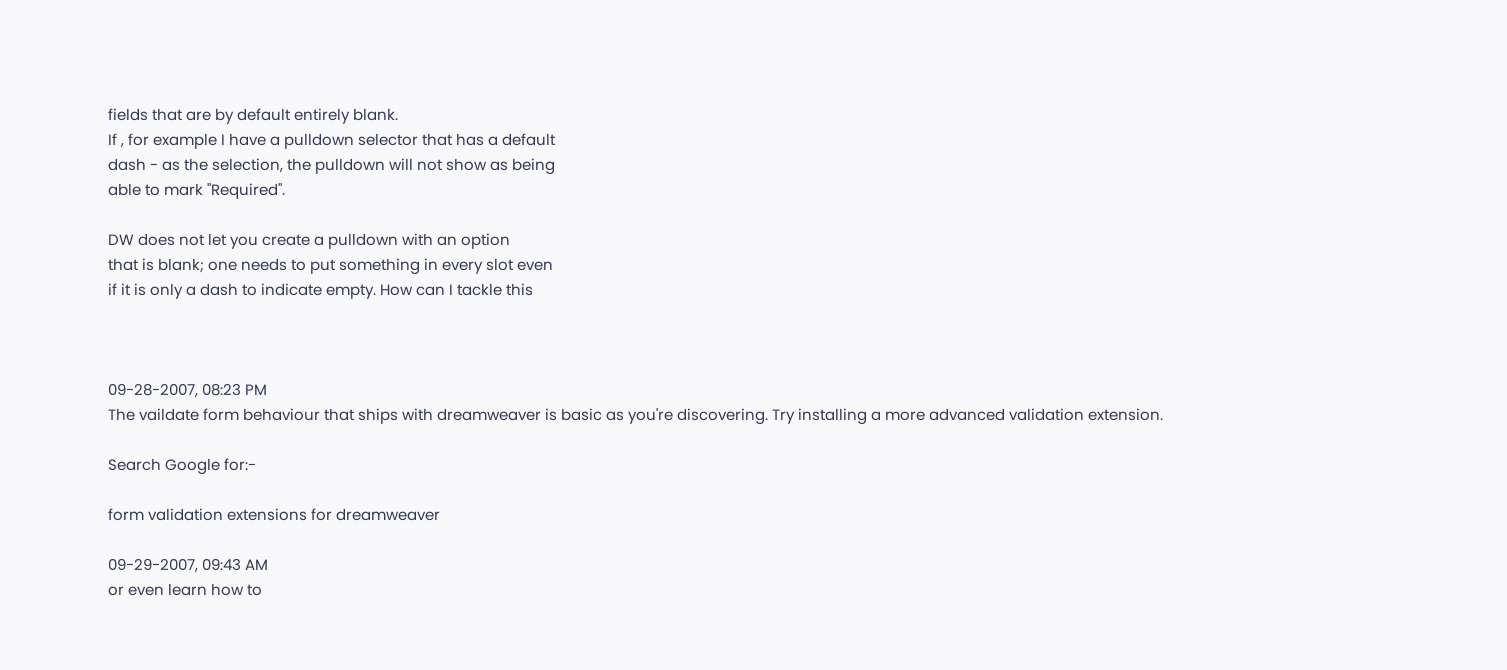fields that are by default entirely blank.
If , for example I have a pulldown selector that has a default
dash - as the selection, the pulldown will not show as being
able to mark "Required".

DW does not let you create a pulldown with an option
that is blank; one needs to put something in every slot even
if it is only a dash to indicate empty. How can I tackle this



09-28-2007, 08:23 PM
The vaildate form behaviour that ships with dreamweaver is basic as you're discovering. Try installing a more advanced validation extension.

Search Google for:-

form validation extensions for dreamweaver

09-29-2007, 09:43 AM
or even learn how to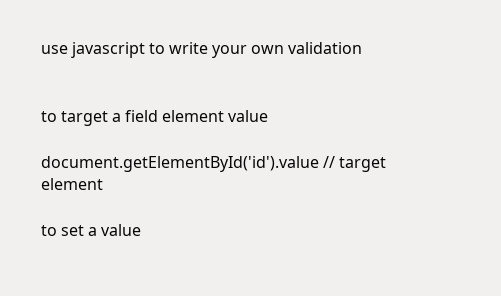use javascript to write your own validation


to target a field element value

document.getElementById('id').value // target element

to set a value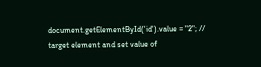document.getElementById('id').value = "2"; // target element and set value of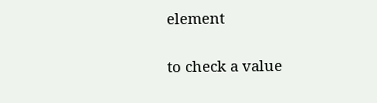element

to check a value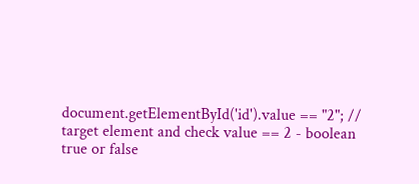document.getElementById('id').value == "2"; // target element and check value == 2 - boolean true or false